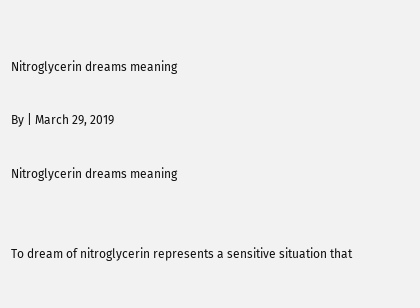Nitroglycerin dreams meaning

By | March 29, 2019

Nitroglycerin dreams meaning


To dream of nitroglycerin represents a sensitive situation that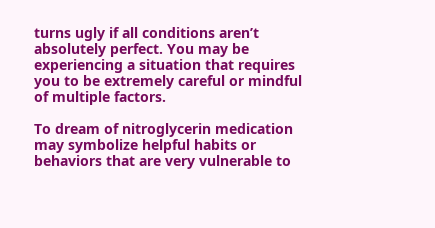turns ugly if all conditions aren’t absolutely perfect. You may be experiencing a situation that requires you to be extremely careful or mindful of multiple factors.

To dream of nitroglycerin medication may symbolize helpful habits or behaviors that are very vulnerable to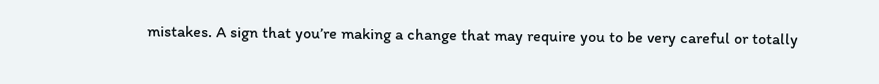mistakes. A sign that you’re making a change that may require you to be very careful or totally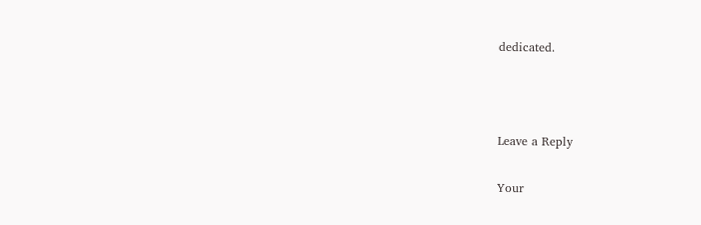dedicated.



Leave a Reply

Your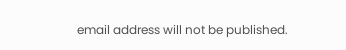email address will not be published.